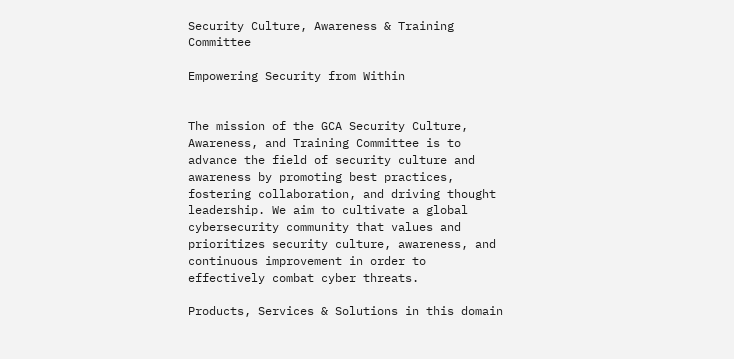Security Culture, Awareness & Training Committee

Empowering Security from Within


The mission of the GCA Security Culture, Awareness, and Training Committee is to advance the field of security culture and awareness by promoting best practices, fostering collaboration, and driving thought leadership. We aim to cultivate a global cybersecurity community that values and prioritizes security culture, awareness, and continuous improvement in order to effectively combat cyber threats.

Products, Services & Solutions in this domain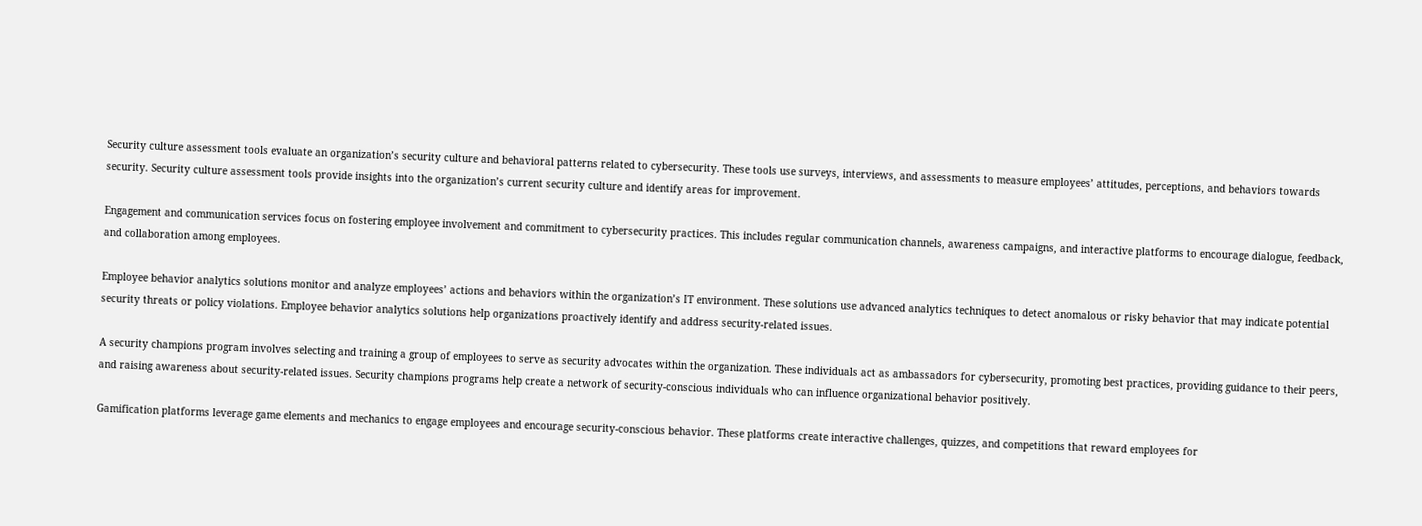Security culture assessment tools evaluate an organization’s security culture and behavioral patterns related to cybersecurity. These tools use surveys, interviews, and assessments to measure employees’ attitudes, perceptions, and behaviors towards security. Security culture assessment tools provide insights into the organization’s current security culture and identify areas for improvement.

Engagement and communication services focus on fostering employee involvement and commitment to cybersecurity practices. This includes regular communication channels, awareness campaigns, and interactive platforms to encourage dialogue, feedback, and collaboration among employees.

Employee behavior analytics solutions monitor and analyze employees’ actions and behaviors within the organization’s IT environment. These solutions use advanced analytics techniques to detect anomalous or risky behavior that may indicate potential security threats or policy violations. Employee behavior analytics solutions help organizations proactively identify and address security-related issues.

A security champions program involves selecting and training a group of employees to serve as security advocates within the organization. These individuals act as ambassadors for cybersecurity, promoting best practices, providing guidance to their peers, and raising awareness about security-related issues. Security champions programs help create a network of security-conscious individuals who can influence organizational behavior positively.

Gamification platforms leverage game elements and mechanics to engage employees and encourage security-conscious behavior. These platforms create interactive challenges, quizzes, and competitions that reward employees for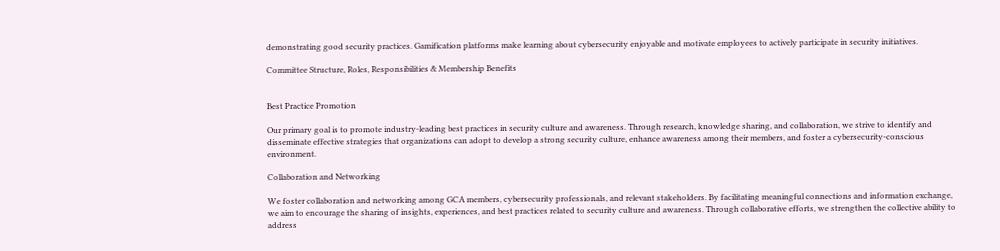demonstrating good security practices. Gamification platforms make learning about cybersecurity enjoyable and motivate employees to actively participate in security initiatives.

Committee Structure, Roles, Responsibilities & Membership Benefits


Best Practice Promotion

Our primary goal is to promote industry-leading best practices in security culture and awareness. Through research, knowledge sharing, and collaboration, we strive to identify and disseminate effective strategies that organizations can adopt to develop a strong security culture, enhance awareness among their members, and foster a cybersecurity-conscious environment.

Collaboration and Networking

We foster collaboration and networking among GCA members, cybersecurity professionals, and relevant stakeholders. By facilitating meaningful connections and information exchange, we aim to encourage the sharing of insights, experiences, and best practices related to security culture and awareness. Through collaborative efforts, we strengthen the collective ability to address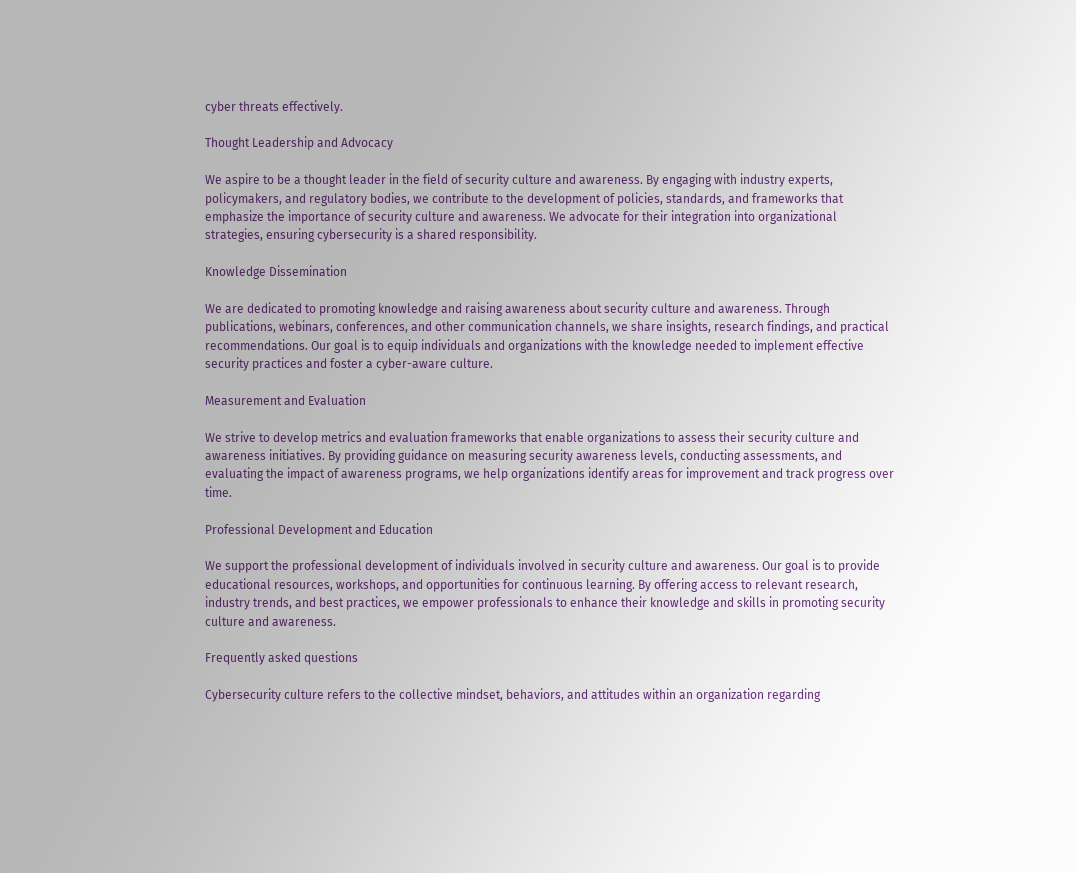cyber threats effectively.

Thought Leadership and Advocacy

We aspire to be a thought leader in the field of security culture and awareness. By engaging with industry experts, policymakers, and regulatory bodies, we contribute to the development of policies, standards, and frameworks that emphasize the importance of security culture and awareness. We advocate for their integration into organizational strategies, ensuring cybersecurity is a shared responsibility.

Knowledge Dissemination

We are dedicated to promoting knowledge and raising awareness about security culture and awareness. Through publications, webinars, conferences, and other communication channels, we share insights, research findings, and practical recommendations. Our goal is to equip individuals and organizations with the knowledge needed to implement effective security practices and foster a cyber-aware culture.

Measurement and Evaluation

We strive to develop metrics and evaluation frameworks that enable organizations to assess their security culture and awareness initiatives. By providing guidance on measuring security awareness levels, conducting assessments, and evaluating the impact of awareness programs, we help organizations identify areas for improvement and track progress over time.

Professional Development and Education

We support the professional development of individuals involved in security culture and awareness. Our goal is to provide educational resources, workshops, and opportunities for continuous learning. By offering access to relevant research, industry trends, and best practices, we empower professionals to enhance their knowledge and skills in promoting security culture and awareness.

Frequently asked questions

Cybersecurity culture refers to the collective mindset, behaviors, and attitudes within an organization regarding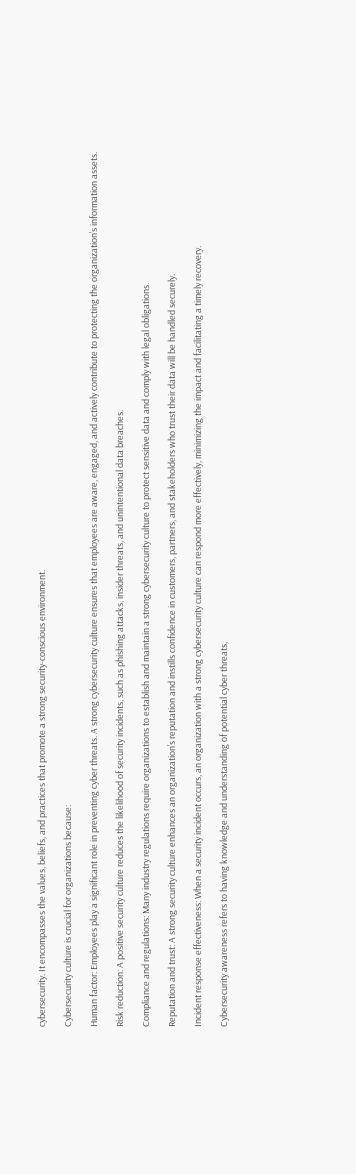cybersecurity. It encompasses the values, beliefs, and practices that promote a strong security-conscious environment.

Cybersecurity culture is crucial for organizations because:

Human factor: Employees play a significant role in preventing cyber threats. A strong cybersecurity culture ensures that employees are aware, engaged, and actively contribute to protecting the organization’s information assets.

Risk reduction: A positive security culture reduces the likelihood of security incidents, such as phishing attacks, insider threats, and unintentional data breaches.

Compliance and regulations: Many industry regulations require organizations to establish and maintain a strong cybersecurity culture to protect sensitive data and comply with legal obligations.

Reputation and trust: A strong security culture enhances an organization’s reputation and instills confidence in customers, partners, and stakeholders who trust their data will be handled securely.

Incident response effectiveness: When a security incident occurs, an organization with a strong cybersecurity culture can respond more effectively, minimizing the impact and facilitating a timely recovery.

Cybersecurity awareness refers to having knowledge and understanding of potential cyber threats,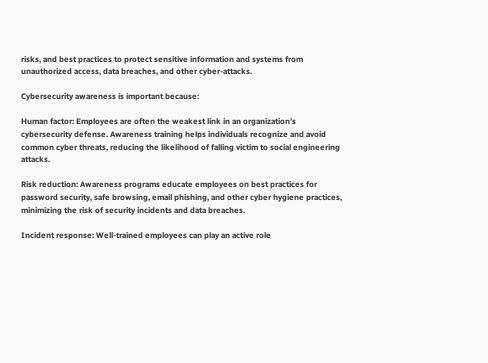risks, and best practices to protect sensitive information and systems from unauthorized access, data breaches, and other cyber-attacks.

Cybersecurity awareness is important because:

Human factor: Employees are often the weakest link in an organization’s cybersecurity defense. Awareness training helps individuals recognize and avoid common cyber threats, reducing the likelihood of falling victim to social engineering attacks.

Risk reduction: Awareness programs educate employees on best practices for password security, safe browsing, email phishing, and other cyber hygiene practices, minimizing the risk of security incidents and data breaches.

Incident response: Well-trained employees can play an active role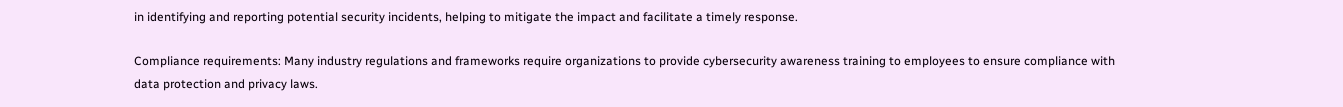in identifying and reporting potential security incidents, helping to mitigate the impact and facilitate a timely response.

Compliance requirements: Many industry regulations and frameworks require organizations to provide cybersecurity awareness training to employees to ensure compliance with data protection and privacy laws.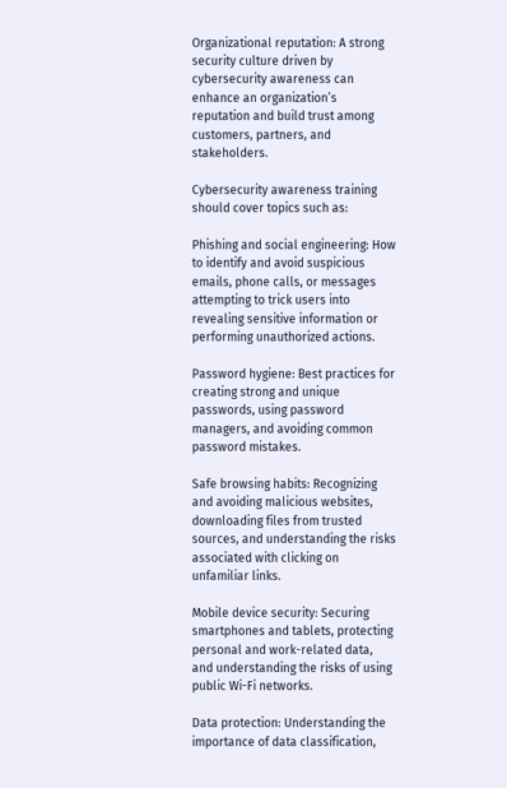Organizational reputation: A strong security culture driven by cybersecurity awareness can enhance an organization’s reputation and build trust among customers, partners, and stakeholders.

Cybersecurity awareness training should cover topics such as:

Phishing and social engineering: How to identify and avoid suspicious emails, phone calls, or messages attempting to trick users into revealing sensitive information or performing unauthorized actions.

Password hygiene: Best practices for creating strong and unique passwords, using password managers, and avoiding common password mistakes.

Safe browsing habits: Recognizing and avoiding malicious websites, downloading files from trusted sources, and understanding the risks associated with clicking on unfamiliar links.

Mobile device security: Securing smartphones and tablets, protecting personal and work-related data, and understanding the risks of using public Wi-Fi networks.

Data protection: Understanding the importance of data classification,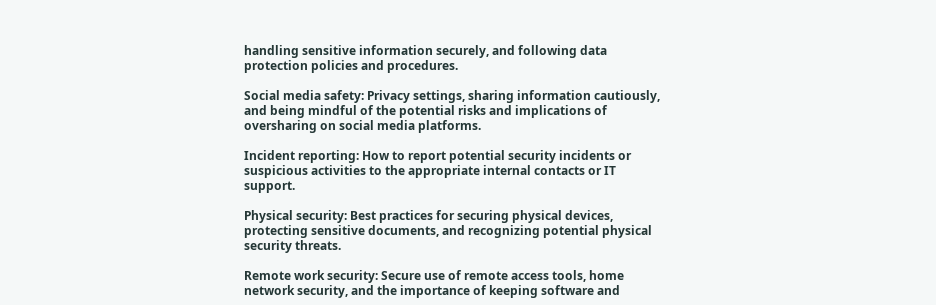handling sensitive information securely, and following data protection policies and procedures.

Social media safety: Privacy settings, sharing information cautiously, and being mindful of the potential risks and implications of oversharing on social media platforms.

Incident reporting: How to report potential security incidents or suspicious activities to the appropriate internal contacts or IT support.

Physical security: Best practices for securing physical devices, protecting sensitive documents, and recognizing potential physical security threats.

Remote work security: Secure use of remote access tools, home network security, and the importance of keeping software and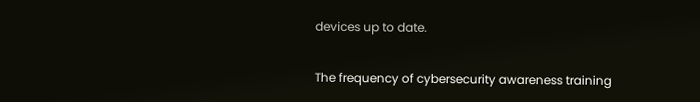devices up to date.

The frequency of cybersecurity awareness training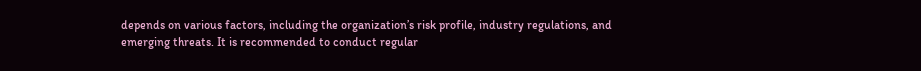depends on various factors, including the organization’s risk profile, industry regulations, and emerging threats. It is recommended to conduct regular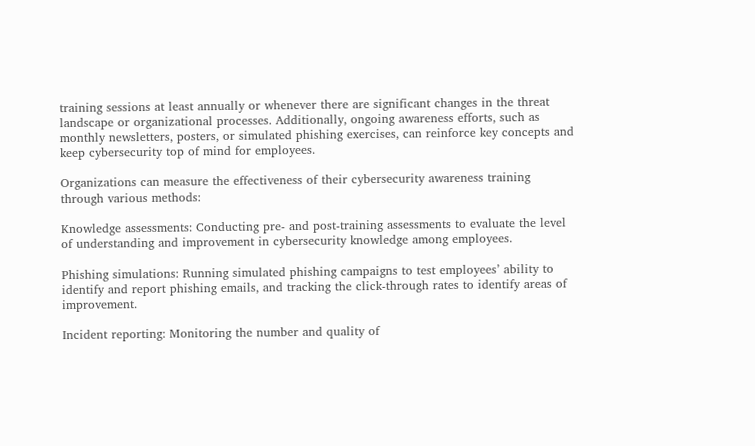training sessions at least annually or whenever there are significant changes in the threat landscape or organizational processes. Additionally, ongoing awareness efforts, such as monthly newsletters, posters, or simulated phishing exercises, can reinforce key concepts and keep cybersecurity top of mind for employees.

Organizations can measure the effectiveness of their cybersecurity awareness training through various methods:

Knowledge assessments: Conducting pre- and post-training assessments to evaluate the level of understanding and improvement in cybersecurity knowledge among employees.

Phishing simulations: Running simulated phishing campaigns to test employees’ ability to identify and report phishing emails, and tracking the click-through rates to identify areas of improvement.

Incident reporting: Monitoring the number and quality of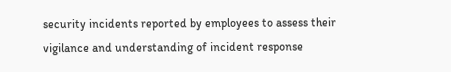security incidents reported by employees to assess their vigilance and understanding of incident response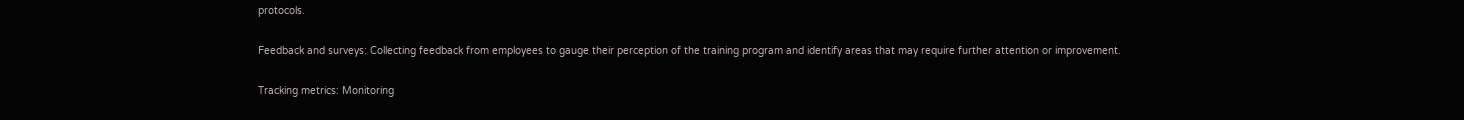protocols.

Feedback and surveys: Collecting feedback from employees to gauge their perception of the training program and identify areas that may require further attention or improvement.

Tracking metrics: Monitoring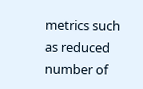metrics such as reduced number of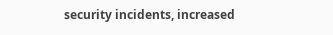security incidents, increased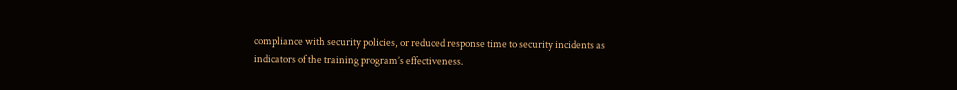compliance with security policies, or reduced response time to security incidents as indicators of the training program’s effectiveness.